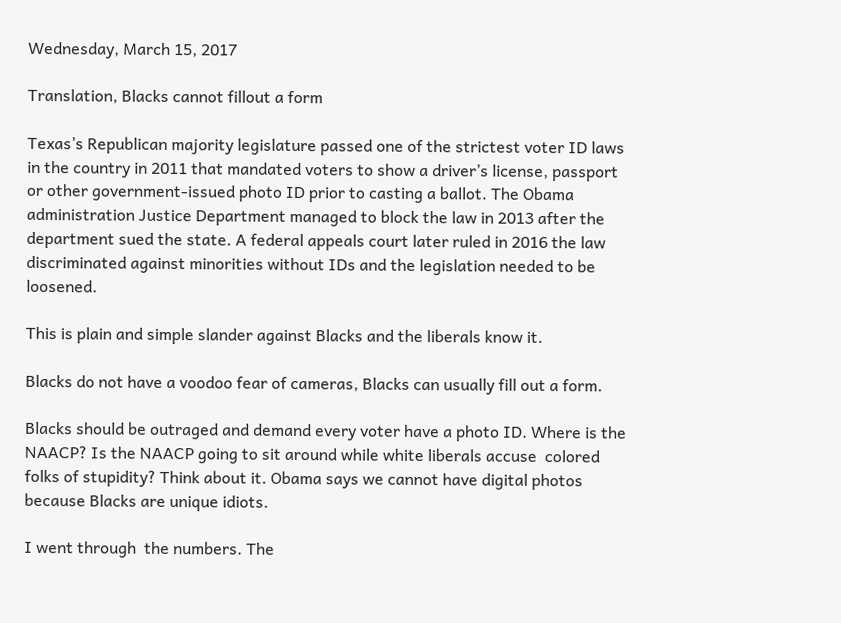Wednesday, March 15, 2017

Translation, Blacks cannot fillout a form

Texas’s Republican majority legislature passed one of the strictest voter ID laws in the country in 2011 that mandated voters to show a driver’s license, passport or other government-issued photo ID prior to casting a ballot. The Obama administration Justice Department managed to block the law in 2013 after the department sued the state. A federal appeals court later ruled in 2016 the law discriminated against minorities without IDs and the legislation needed to be loosened.

This is plain and simple slander against Blacks and the liberals know it.

Blacks do not have a voodoo fear of cameras, Blacks can usually fill out a form.

Blacks should be outraged and demand every voter have a photo ID. Where is the NAACP? Is the NAACP going to sit around while white liberals accuse  colored folks of stupidity? Think about it. Obama says we cannot have digital photos because Blacks are unique idiots.

I went through  the numbers. The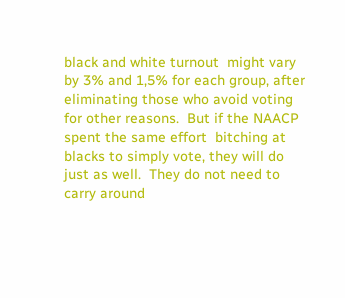black and white turnout  might vary by 3% and 1,5% for each group, after eliminating those who avoid voting for other reasons.  But if the NAACP spent the same effort  bitching at blacks to simply vote, they will do just as well.  They do not need to carry around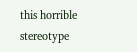this horrible stereotype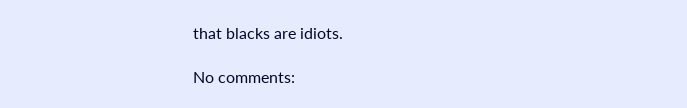that blacks are idiots.

No comments: